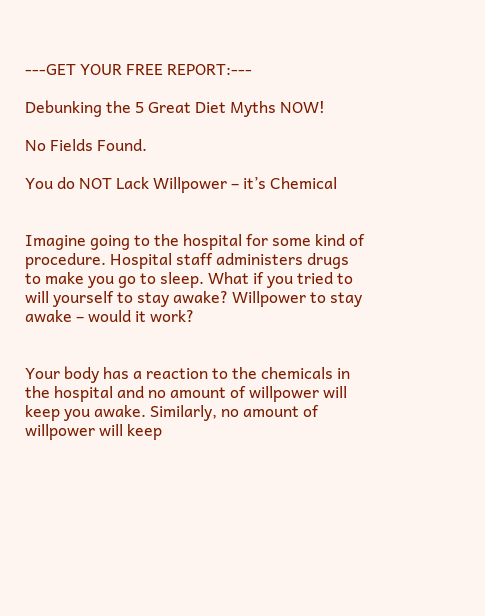---GET YOUR FREE REPORT:---

Debunking the 5 Great Diet Myths NOW!

No Fields Found.

You do NOT Lack Willpower – it’s Chemical


Imagine going to the hospital for some kind of procedure. Hospital staff administers drugs to make you go to sleep. What if you tried to will yourself to stay awake? Willpower to stay awake – would it work?


Your body has a reaction to the chemicals in the hospital and no amount of willpower will keep you awake. Similarly, no amount of willpower will keep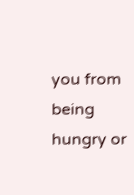you from being hungry or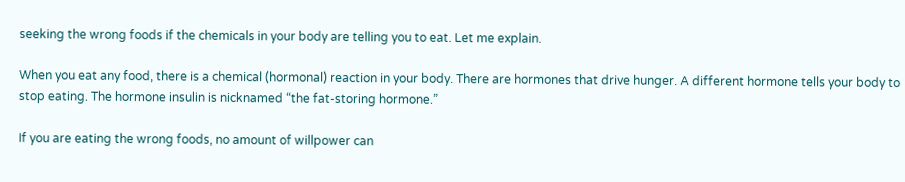seeking the wrong foods if the chemicals in your body are telling you to eat. Let me explain.

When you eat any food, there is a chemical (hormonal) reaction in your body. There are hormones that drive hunger. A different hormone tells your body to stop eating. The hormone insulin is nicknamed “the fat-storing hormone.”

If you are eating the wrong foods, no amount of willpower can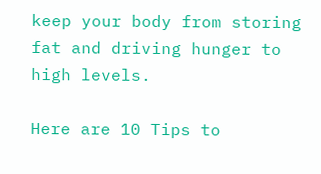keep your body from storing fat and driving hunger to high levels.

Here are 10 Tips to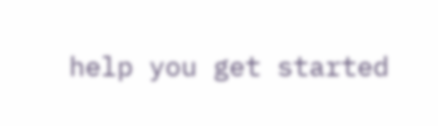help you get started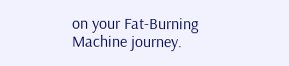on your Fat-Burning Machine journey.